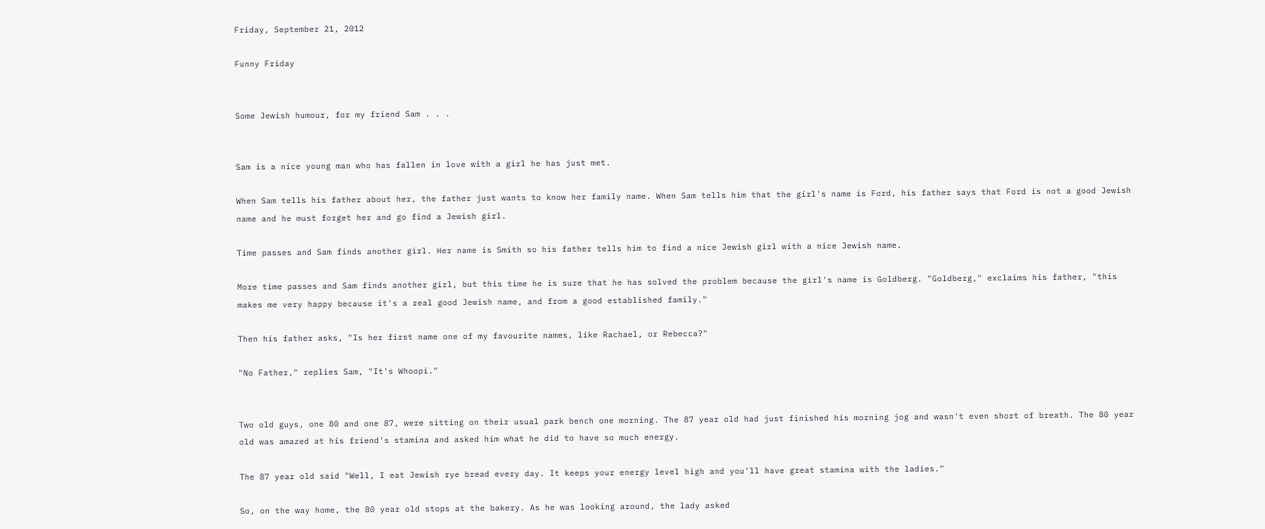Friday, September 21, 2012

Funny Friday


Some Jewish humour, for my friend Sam . . .


Sam is a nice young man who has fallen in love with a girl he has just met.

When Sam tells his father about her, the father just wants to know her family name. When Sam tells him that the girl's name is Ford, his father says that Ford is not a good Jewish name and he must forget her and go find a Jewish girl.

Time passes and Sam finds another girl. Her name is Smith so his father tells him to find a nice Jewish girl with a nice Jewish name.

More time passes and Sam finds another girl, but this time he is sure that he has solved the problem because the girl's name is Goldberg. "Goldberg," exclaims his father, "this makes me very happy because it's a real good Jewish name, and from a good established family."

Then his father asks, "Is her first name one of my favourite names, like Rachael, or Rebecca?"

"No Father," replies Sam, "It's Whoopi."


Two old guys, one 80 and one 87, were sitting on their usual park bench one morning. The 87 year old had just finished his morning jog and wasn't even short of breath. The 80 year old was amazed at his friend's stamina and asked him what he did to have so much energy.

The 87 year old said "Well, I eat Jewish rye bread every day. It keeps your energy level high and you'll have great stamina with the ladies."

So, on the way home, the 80 year old stops at the bakery. As he was looking around, the lady asked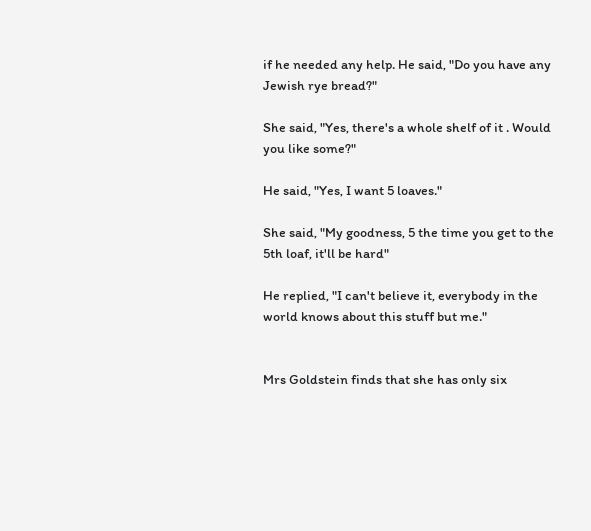if he needed any help. He said, "Do you have any Jewish rye bread?"

She said, "Yes, there's a whole shelf of it . Would you like some?"

He said, "Yes, I want 5 loaves."

She said, "My goodness, 5 the time you get to the 5th loaf, it'll be hard"

He replied, "I can't believe it, everybody in the world knows about this stuff but me."


Mrs Goldstein finds that she has only six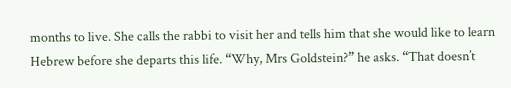months to live. She calls the rabbi to visit her and tells him that she would like to learn Hebrew before she departs this life. “Why, Mrs Goldstein?” he asks. “That doesn’t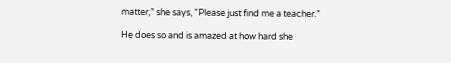matter,” she says, “Please just find me a teacher.”

He does so and is amazed at how hard she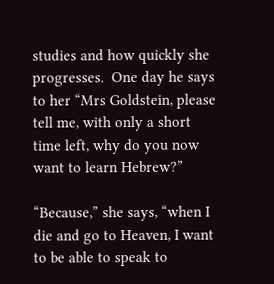studies and how quickly she progresses.  One day he says to her “Mrs Goldstein, please tell me, with only a short time left, why do you now want to learn Hebrew?”

“Because,” she says, “when I die and go to Heaven, I want to be able to speak to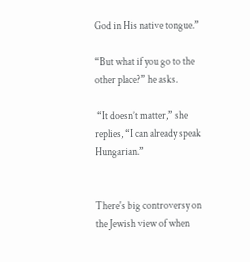God in His native tongue.”

“But what if you go to the other place?” he asks.

 “It doesn’t matter,” she replies, “I can already speak Hungarian.”


There's big controversy on the Jewish view of when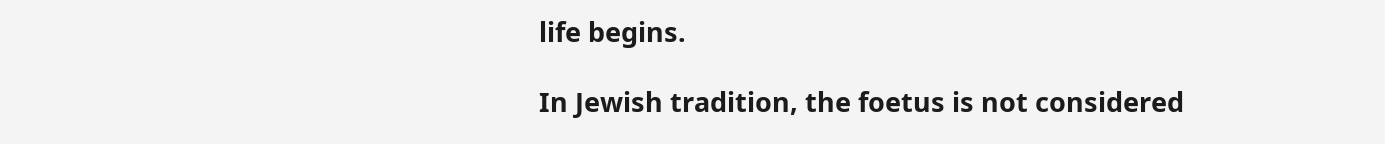life begins.

In Jewish tradition, the foetus is not considered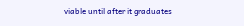viable until after it graduates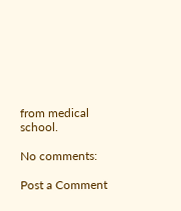from medical school.

No comments:

Post a Comment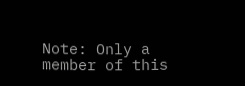Note: Only a member of this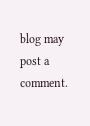blog may post a comment.